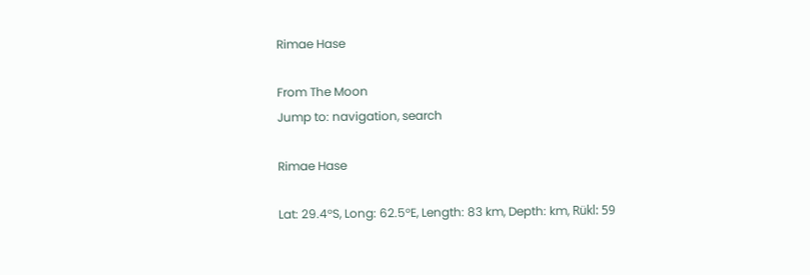Rimae Hase

From The Moon
Jump to: navigation, search

Rimae Hase

Lat: 29.4°S, Long: 62.5°E, Length: 83 km, Depth: km, Rükl: 59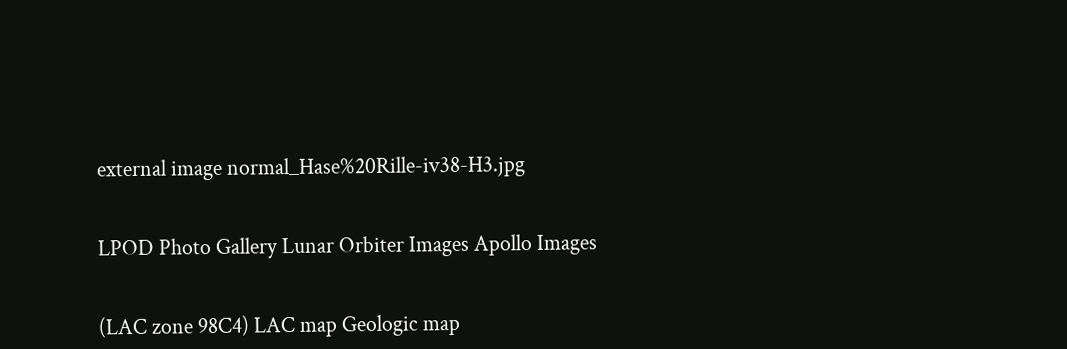external image normal_Hase%20Rille-iv38-H3.jpg


LPOD Photo Gallery Lunar Orbiter Images Apollo Images


(LAC zone 98C4) LAC map Geologic map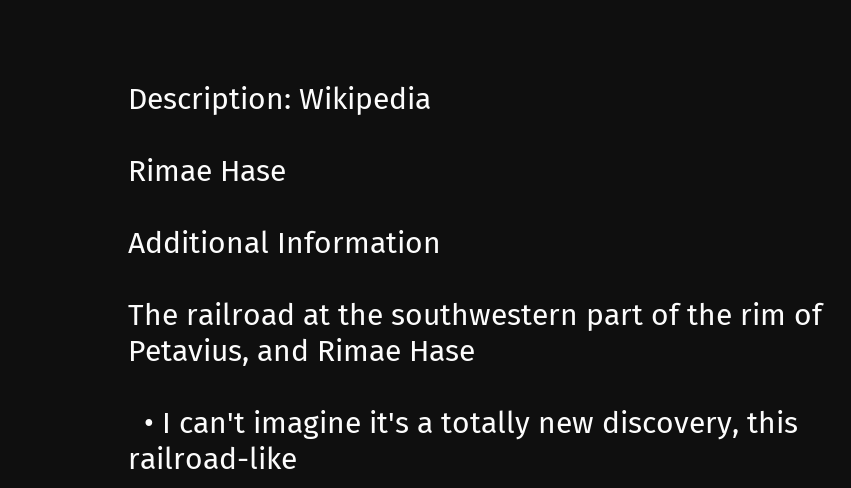Description: Wikipedia

Rimae Hase

Additional Information

The railroad at the southwestern part of the rim of Petavius, and Rimae Hase

  • I can't imagine it's a totally new discovery, this railroad-like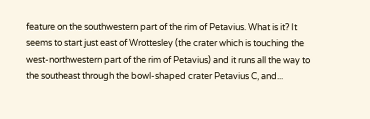feature on the southwestern part of the rim of Petavius. What is it? It seems to start just east of Wrottesley (the crater which is touching the west-northwestern part of the rim of Petavius) and it runs all the way to the southeast through the bowl-shaped crater Petavius C, and...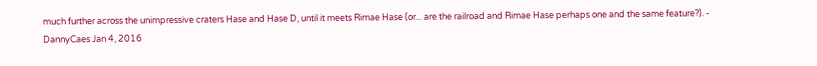much further across the unimpressive craters Hase and Hase D, until it meets Rimae Hase (or... are the railroad and Rimae Hase perhaps one and the same feature?). - DannyCaes Jan 4, 2016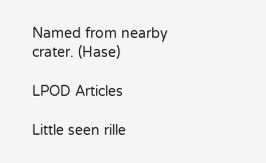Named from nearby crater. (Hase)

LPOD Articles

Little seen rille